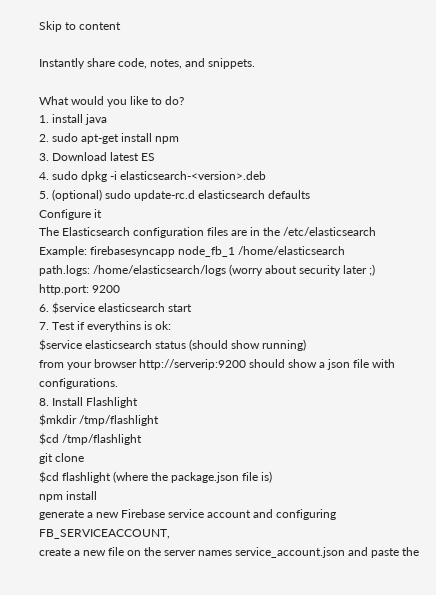Skip to content

Instantly share code, notes, and snippets.

What would you like to do?
1. install java
2. sudo apt-get install npm
3. Download latest ES
4. sudo dpkg -i elasticsearch-<version>.deb
5. (optional) sudo update-rc.d elasticsearch defaults
Configure it
The Elasticsearch configuration files are in the /etc/elasticsearch
Example: firebasesyncapp node_fb_1 /home/elasticsearch
path.logs: /home/elasticsearch/logs (worry about security later ;)
http.port: 9200
6. $service elasticsearch start
7. Test if everythins is ok:
$service elasticsearch status (should show running)
from your browser http://serverip:9200 should show a json file with configurations.
8. Install Flashlight
$mkdir /tmp/flashlight
$cd /tmp/flashlight
git clone
$cd flashlight (where the package.json file is)
npm install
generate a new Firebase service account and configuring FB_SERVICEACCOUNT,
create a new file on the server names service_account.json and paste the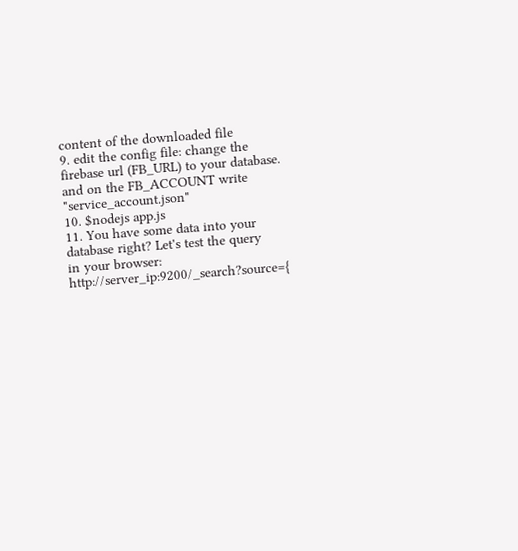content of the downloaded file
9. edit the config file: change the firebase url (FB_URL) to your database. and on the FB_ACCOUNT write "service_account.json"
10. $nodejs app.js
11. You have some data into your database right? Let's test the query
in your browser:
http://server_ip:9200/_search?source={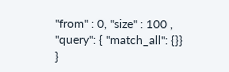"from" : 0, "size" : 100 , "query": { "match_all": {}} }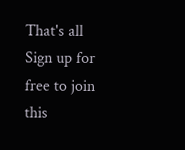That's all
Sign up for free to join this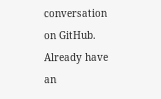conversation on GitHub. Already have an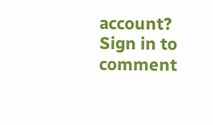account? Sign in to comment